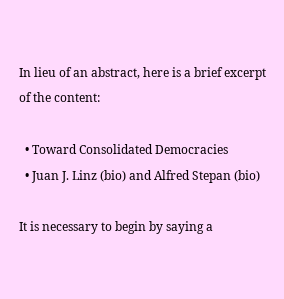In lieu of an abstract, here is a brief excerpt of the content:

  • Toward Consolidated Democracies
  • Juan J. Linz (bio) and Alfred Stepan (bio)

It is necessary to begin by saying a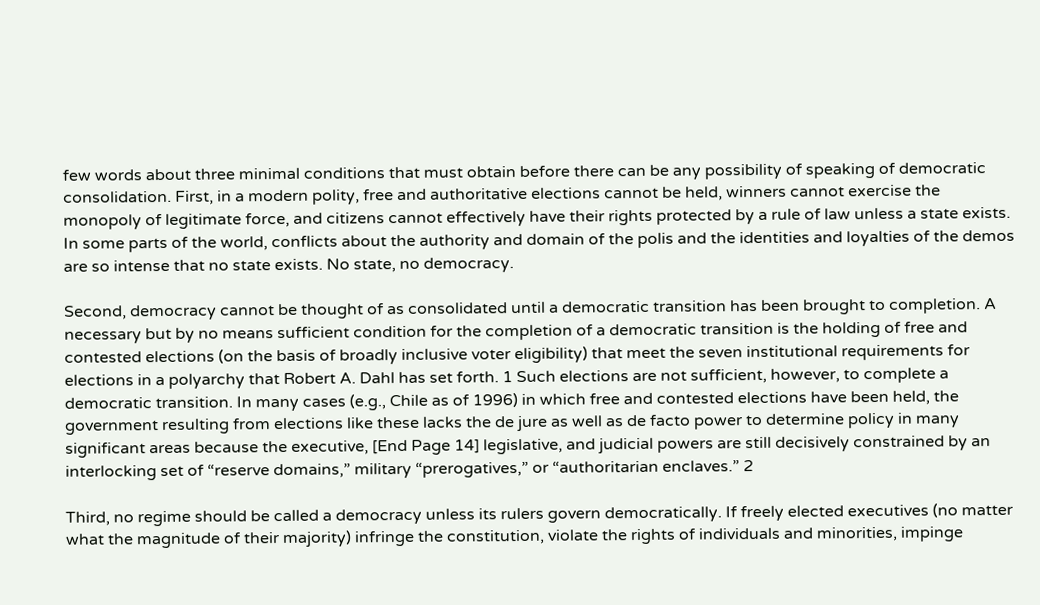few words about three minimal conditions that must obtain before there can be any possibility of speaking of democratic consolidation. First, in a modern polity, free and authoritative elections cannot be held, winners cannot exercise the monopoly of legitimate force, and citizens cannot effectively have their rights protected by a rule of law unless a state exists. In some parts of the world, conflicts about the authority and domain of the polis and the identities and loyalties of the demos are so intense that no state exists. No state, no democracy.

Second, democracy cannot be thought of as consolidated until a democratic transition has been brought to completion. A necessary but by no means sufficient condition for the completion of a democratic transition is the holding of free and contested elections (on the basis of broadly inclusive voter eligibility) that meet the seven institutional requirements for elections in a polyarchy that Robert A. Dahl has set forth. 1 Such elections are not sufficient, however, to complete a democratic transition. In many cases (e.g., Chile as of 1996) in which free and contested elections have been held, the government resulting from elections like these lacks the de jure as well as de facto power to determine policy in many significant areas because the executive, [End Page 14] legislative, and judicial powers are still decisively constrained by an interlocking set of “reserve domains,” military “prerogatives,” or “authoritarian enclaves.” 2

Third, no regime should be called a democracy unless its rulers govern democratically. If freely elected executives (no matter what the magnitude of their majority) infringe the constitution, violate the rights of individuals and minorities, impinge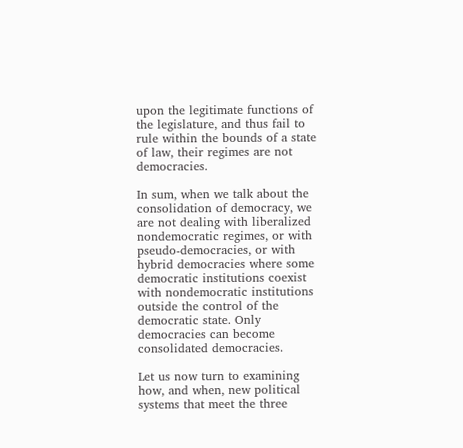upon the legitimate functions of the legislature, and thus fail to rule within the bounds of a state of law, their regimes are not democracies.

In sum, when we talk about the consolidation of democracy, we are not dealing with liberalized nondemocratic regimes, or with pseudo-democracies, or with hybrid democracies where some democratic institutions coexist with nondemocratic institutions outside the control of the democratic state. Only democracies can become consolidated democracies.

Let us now turn to examining how, and when, new political systems that meet the three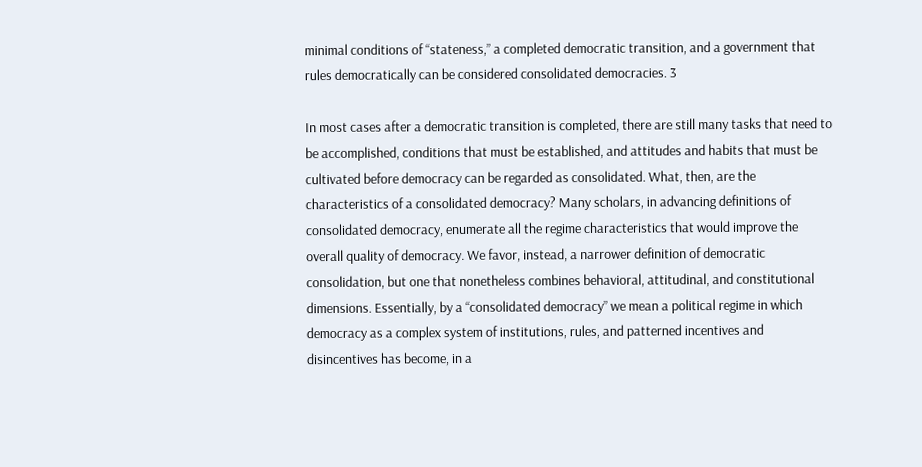minimal conditions of “stateness,” a completed democratic transition, and a government that rules democratically can be considered consolidated democracies. 3

In most cases after a democratic transition is completed, there are still many tasks that need to be accomplished, conditions that must be established, and attitudes and habits that must be cultivated before democracy can be regarded as consolidated. What, then, are the characteristics of a consolidated democracy? Many scholars, in advancing definitions of consolidated democracy, enumerate all the regime characteristics that would improve the overall quality of democracy. We favor, instead, a narrower definition of democratic consolidation, but one that nonetheless combines behavioral, attitudinal, and constitutional dimensions. Essentially, by a “consolidated democracy” we mean a political regime in which democracy as a complex system of institutions, rules, and patterned incentives and disincentives has become, in a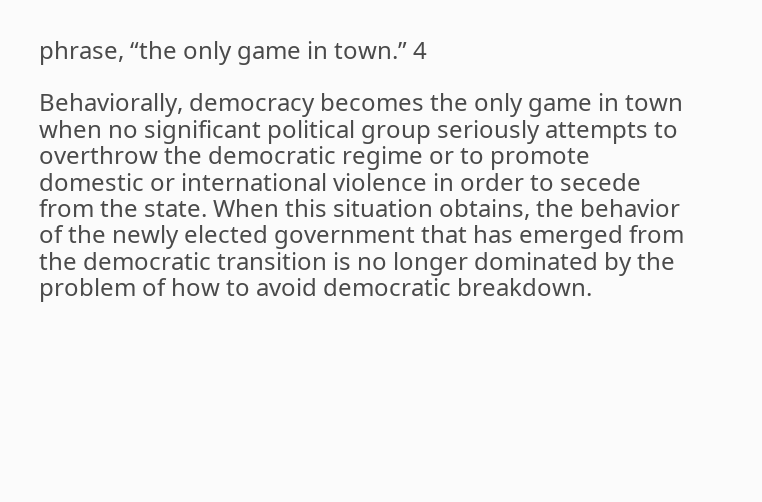phrase, “the only game in town.” 4

Behaviorally, democracy becomes the only game in town when no significant political group seriously attempts to overthrow the democratic regime or to promote domestic or international violence in order to secede from the state. When this situation obtains, the behavior of the newly elected government that has emerged from the democratic transition is no longer dominated by the problem of how to avoid democratic breakdown.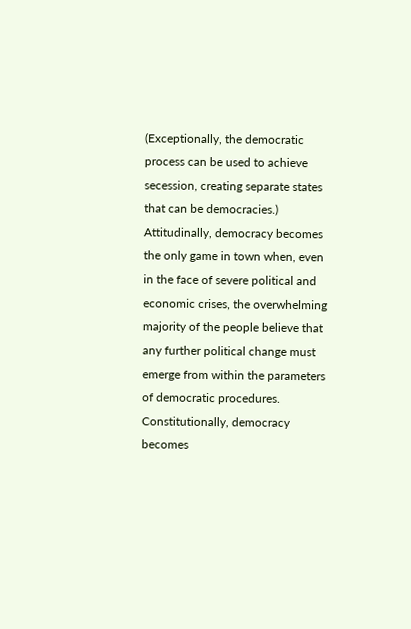(Exceptionally, the democratic process can be used to achieve secession, creating separate states that can be democracies.) Attitudinally, democracy becomes the only game in town when, even in the face of severe political and economic crises, the overwhelming majority of the people believe that any further political change must emerge from within the parameters of democratic procedures. Constitutionally, democracy becomes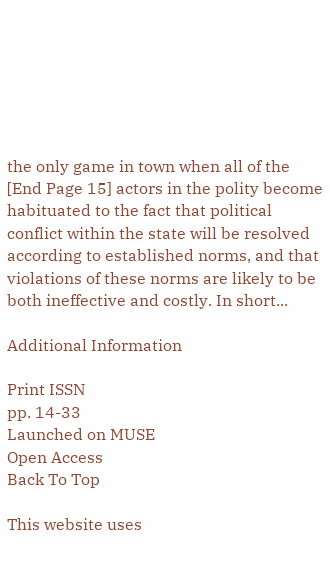the only game in town when all of the [End Page 15] actors in the polity become habituated to the fact that political conflict within the state will be resolved according to established norms, and that violations of these norms are likely to be both ineffective and costly. In short...

Additional Information

Print ISSN
pp. 14-33
Launched on MUSE
Open Access
Back To Top

This website uses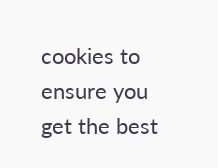cookies to ensure you get the best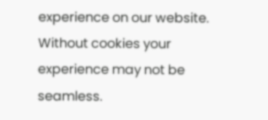experience on our website. Without cookies your experience may not be seamless.